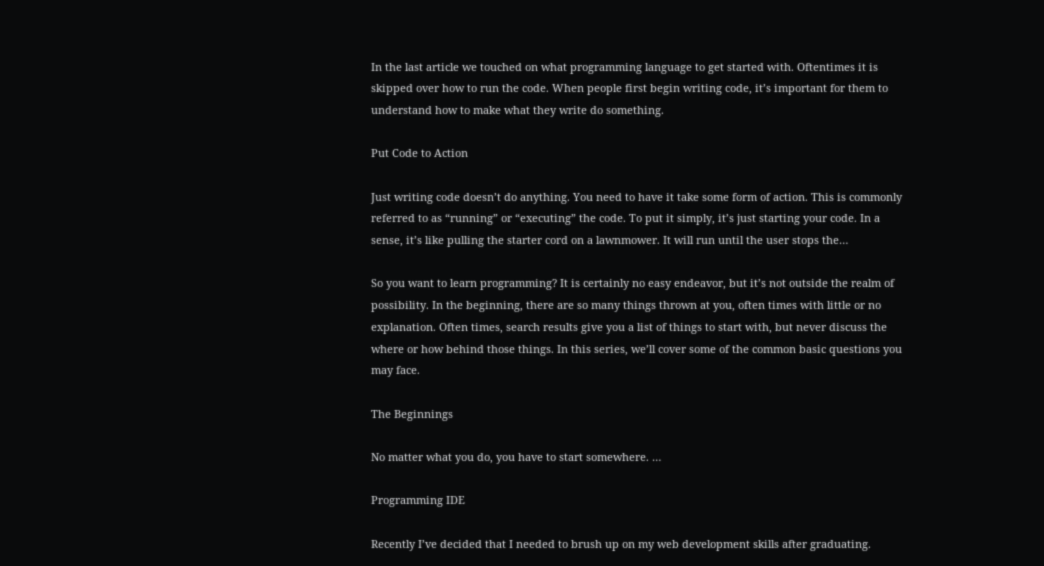In the last article we touched on what programming language to get started with. Oftentimes it is skipped over how to run the code. When people first begin writing code, it’s important for them to understand how to make what they write do something.

Put Code to Action

Just writing code doesn’t do anything. You need to have it take some form of action. This is commonly referred to as “running” or “executing” the code. To put it simply, it’s just starting your code. In a sense, it’s like pulling the starter cord on a lawnmower. It will run until the user stops the…

So you want to learn programming? It is certainly no easy endeavor, but it’s not outside the realm of possibility. In the beginning, there are so many things thrown at you, often times with little or no explanation. Often times, search results give you a list of things to start with, but never discuss the where or how behind those things. In this series, we’ll cover some of the common basic questions you may face.

The Beginnings

No matter what you do, you have to start somewhere. …

Programming IDE

Recently I’ve decided that I needed to brush up on my web development skills after graduating.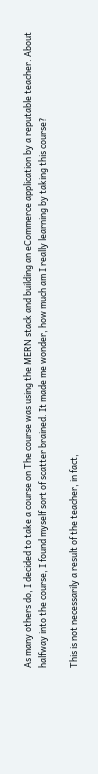As many others do, I decided to take a course on The course was using the MERN stack and building an eCommerce application by a reputable teacher. About halfway into the course, I found myself sort of scatter brained. It made me wonder, how much am I really learning by taking this course?

This is not necessarily a result of the teacher, in fact,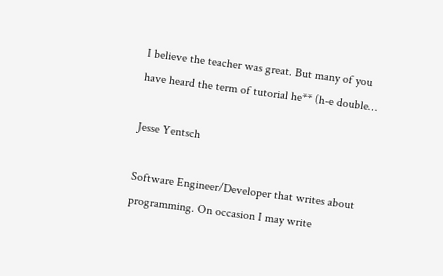I believe the teacher was great. But many of you have heard the term of tutorial he** (h-e double…

Jesse Yentsch

Software Engineer/Developer that writes about programming. On occasion I may write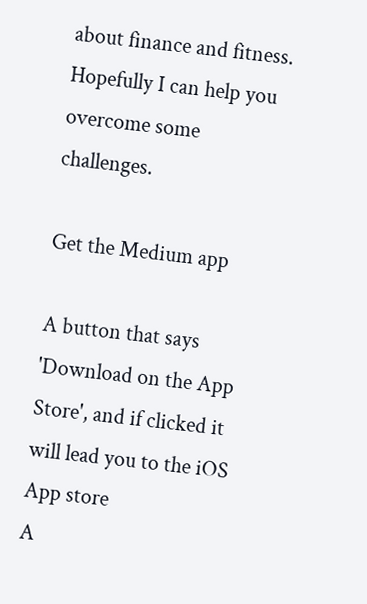about finance and fitness. Hopefully I can help you overcome some challenges.

Get the Medium app

A button that says 'Download on the App Store', and if clicked it will lead you to the iOS App store
A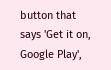button that says 'Get it on, Google Play',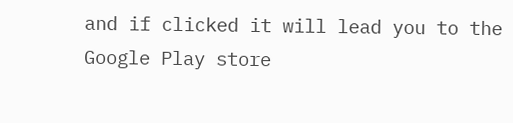and if clicked it will lead you to the Google Play store